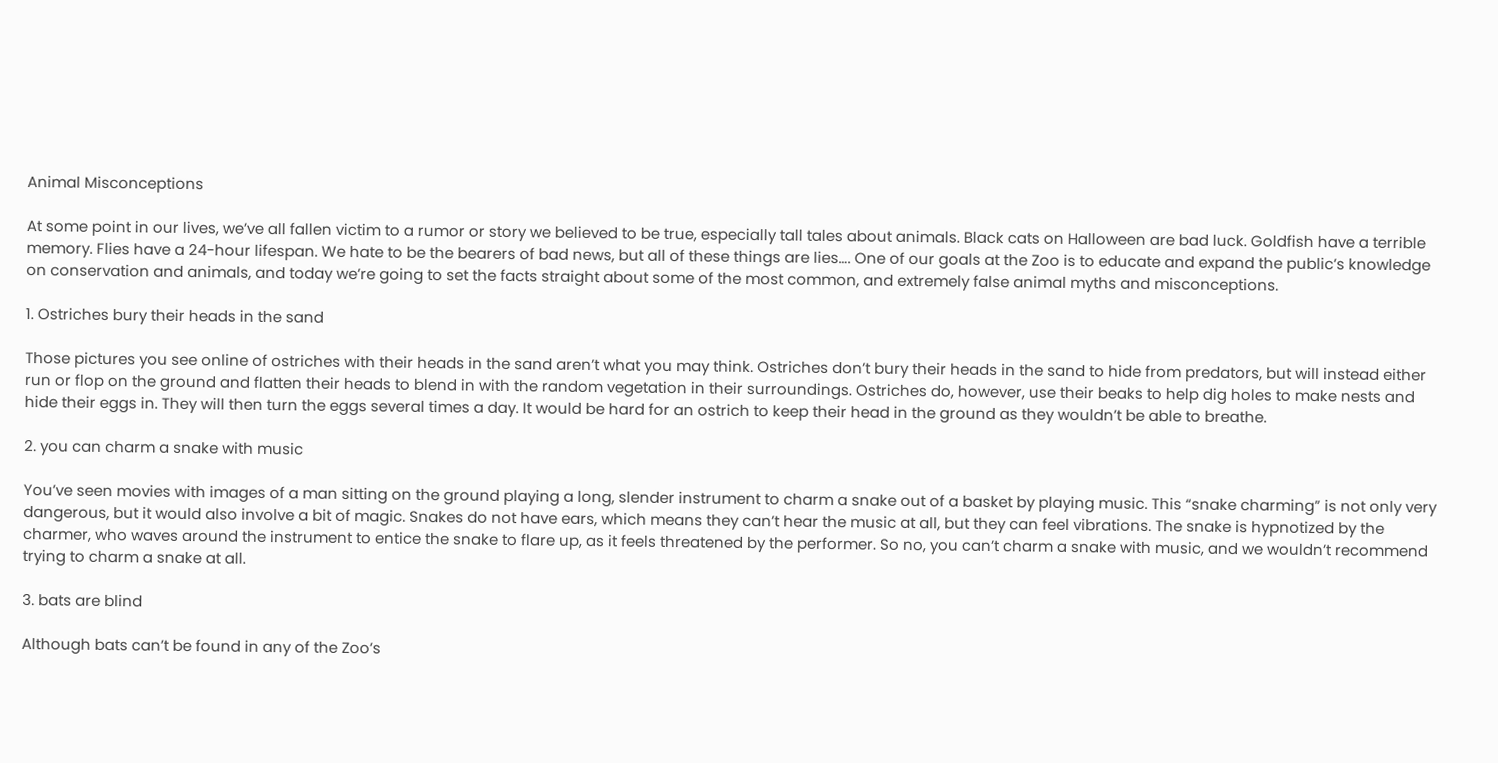Animal Misconceptions

At some point in our lives, we’ve all fallen victim to a rumor or story we believed to be true, especially tall tales about animals. Black cats on Halloween are bad luck. Goldfish have a terrible memory. Flies have a 24-hour lifespan. We hate to be the bearers of bad news, but all of these things are lies…. One of our goals at the Zoo is to educate and expand the public’s knowledge on conservation and animals, and today we’re going to set the facts straight about some of the most common, and extremely false animal myths and misconceptions.

1. Ostriches bury their heads in the sand

Those pictures you see online of ostriches with their heads in the sand aren’t what you may think. Ostriches don’t bury their heads in the sand to hide from predators, but will instead either run or flop on the ground and flatten their heads to blend in with the random vegetation in their surroundings. Ostriches do, however, use their beaks to help dig holes to make nests and hide their eggs in. They will then turn the eggs several times a day. It would be hard for an ostrich to keep their head in the ground as they wouldn’t be able to breathe.

2. you can charm a snake with music

You’ve seen movies with images of a man sitting on the ground playing a long, slender instrument to charm a snake out of a basket by playing music. This “snake charming” is not only very dangerous, but it would also involve a bit of magic. Snakes do not have ears, which means they can’t hear the music at all, but they can feel vibrations. The snake is hypnotized by the charmer, who waves around the instrument to entice the snake to flare up, as it feels threatened by the performer. So no, you can’t charm a snake with music, and we wouldn’t recommend trying to charm a snake at all.

3. bats are blind

Although bats can’t be found in any of the Zoo’s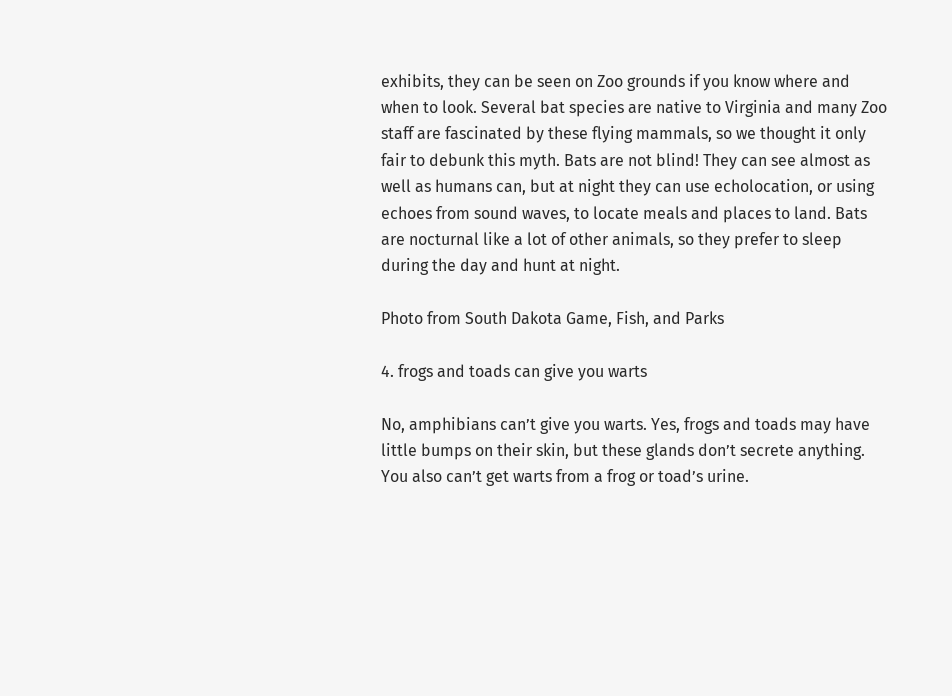exhibits, they can be seen on Zoo grounds if you know where and when to look. Several bat species are native to Virginia and many Zoo staff are fascinated by these flying mammals, so we thought it only fair to debunk this myth. Bats are not blind! They can see almost as well as humans can, but at night they can use echolocation, or using echoes from sound waves, to locate meals and places to land. Bats are nocturnal like a lot of other animals, so they prefer to sleep during the day and hunt at night.

Photo from South Dakota Game, Fish, and Parks

4. frogs and toads can give you warts

No, amphibians can’t give you warts. Yes, frogs and toads may have little bumps on their skin, but these glands don’t secrete anything. You also can’t get warts from a frog or toad’s urine.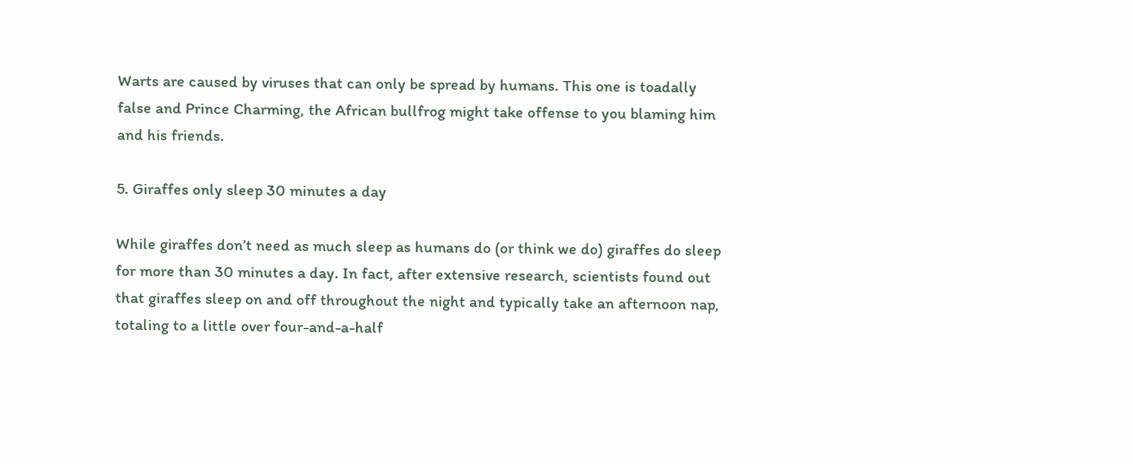Warts are caused by viruses that can only be spread by humans. This one is toadally false and Prince Charming, the African bullfrog might take offense to you blaming him and his friends.

5. Giraffes only sleep 30 minutes a day

While giraffes don’t need as much sleep as humans do (or think we do) giraffes do sleep for more than 30 minutes a day. In fact, after extensive research, scientists found out that giraffes sleep on and off throughout the night and typically take an afternoon nap, totaling to a little over four-and-a-half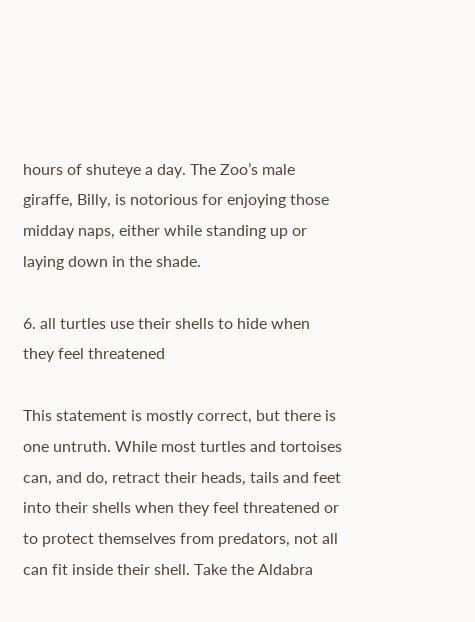hours of shuteye a day. The Zoo’s male giraffe, Billy, is notorious for enjoying those midday naps, either while standing up or laying down in the shade.

6. all turtles use their shells to hide when they feel threatened

This statement is mostly correct, but there is one untruth. While most turtles and tortoises can, and do, retract their heads, tails and feet into their shells when they feel threatened or to protect themselves from predators, not all can fit inside their shell. Take the Aldabra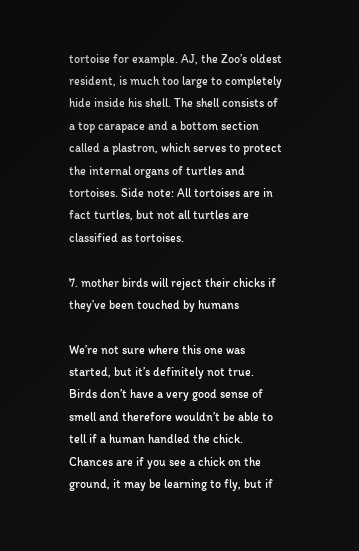tortoise for example. AJ, the Zoo’s oldest resident, is much too large to completely hide inside his shell. The shell consists of a top carapace and a bottom section called a plastron, which serves to protect the internal organs of turtles and tortoises. Side note: All tortoises are in fact turtles, but not all turtles are classified as tortoises.

7. mother birds will reject their chicks if they’ve been touched by humans

We’re not sure where this one was started, but it’s definitely not true. Birds don’t have a very good sense of smell and therefore wouldn’t be able to tell if a human handled the chick. Chances are if you see a chick on the ground, it may be learning to fly, but if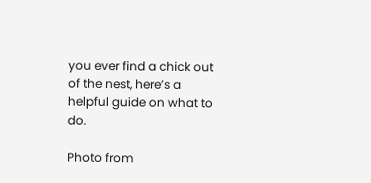you ever find a chick out of the nest, here’s a helpful guide on what to do.

Photo from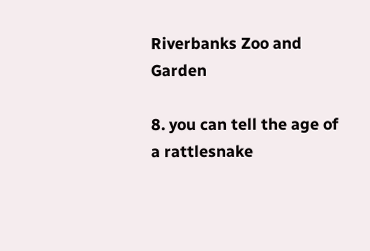Riverbanks Zoo and Garden

8. you can tell the age of a rattlesnake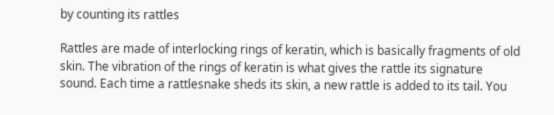by counting its rattles

Rattles are made of interlocking rings of keratin, which is basically fragments of old skin. The vibration of the rings of keratin is what gives the rattle its signature sound. Each time a rattlesnake sheds its skin, a new rattle is added to its tail. You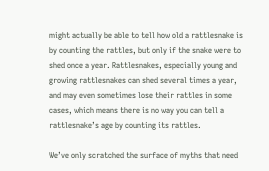might actually be able to tell how old a rattlesnake is by counting the rattles, but only if the snake were to shed once a year. Rattlesnakes, especially young and growing rattlesnakes can shed several times a year, and may even sometimes lose their rattles in some cases, which means there is no way you can tell a rattlesnake’s age by counting its rattles.

We’ve only scratched the surface of myths that need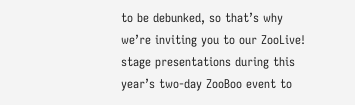to be debunked, so that’s why we’re inviting you to our ZooLive! stage presentations during this year’s two-day ZooBoo event to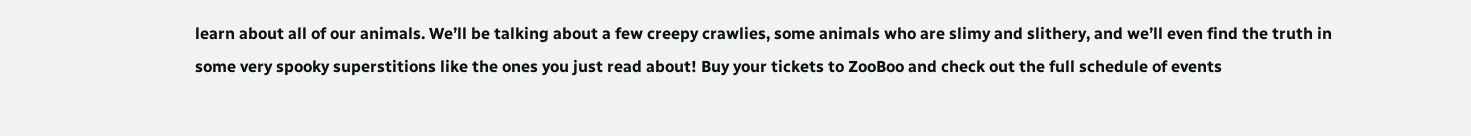learn about all of our animals. We’ll be talking about a few creepy crawlies, some animals who are slimy and slithery, and we’ll even find the truth in some very spooky superstitions like the ones you just read about! Buy your tickets to ZooBoo and check out the full schedule of events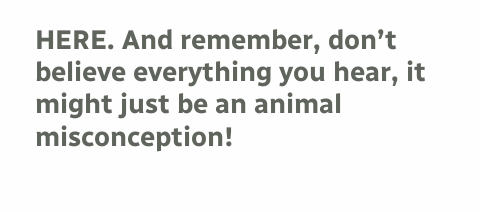HERE. And remember, don’t believe everything you hear, it might just be an animal misconception!